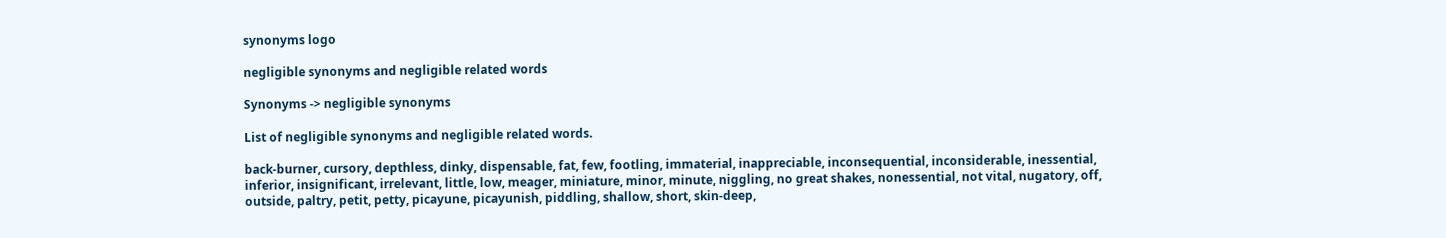synonyms logo

negligible synonyms and negligible related words

Synonyms -> negligible synonyms

List of negligible synonyms and negligible related words.

back-burner, cursory, depthless, dinky, dispensable, fat, few, footling, immaterial, inappreciable, inconsequential, inconsiderable, inessential, inferior, insignificant, irrelevant, little, low, meager, miniature, minor, minute, niggling, no great shakes, nonessential, not vital, nugatory, off, outside, paltry, petit, petty, picayune, picayunish, piddling, shallow, short, skin-deep,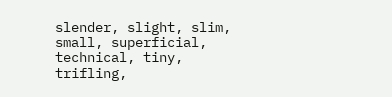slender, slight, slim, small, superficial, technical, tiny, trifling,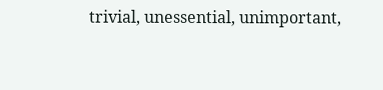trivial, unessential, unimportant,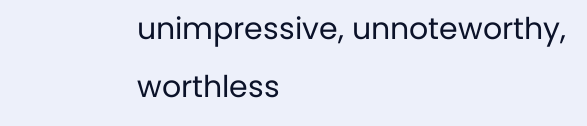unimpressive, unnoteworthy, worthless